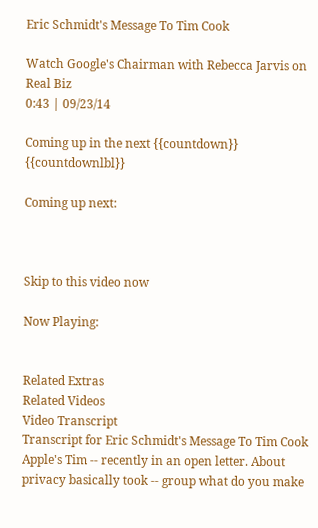Eric Schmidt's Message To Tim Cook

Watch Google's Chairman with Rebecca Jarvis on Real Biz
0:43 | 09/23/14

Coming up in the next {{countdown}} {{countdownlbl}}

Coming up next:



Skip to this video now

Now Playing:


Related Extras
Related Videos
Video Transcript
Transcript for Eric Schmidt's Message To Tim Cook
Apple's Tim -- recently in an open letter. About privacy basically took -- group what do you make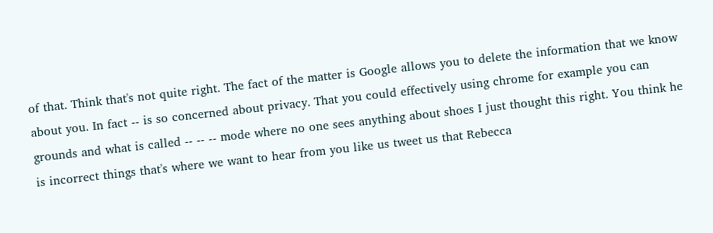of that. Think that's not quite right. The fact of the matter is Google allows you to delete the information that we know about you. In fact -- is so concerned about privacy. That you could effectively using chrome for example you can grounds and what is called -- -- -- mode where no one sees anything about shoes I just thought this right. You think he is incorrect things that's where we want to hear from you like us tweet us that Rebecca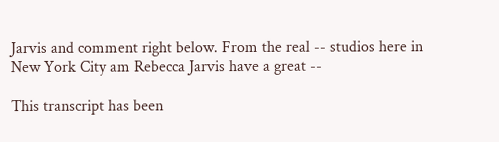Jarvis and comment right below. From the real -- studios here in New York City am Rebecca Jarvis have a great --

This transcript has been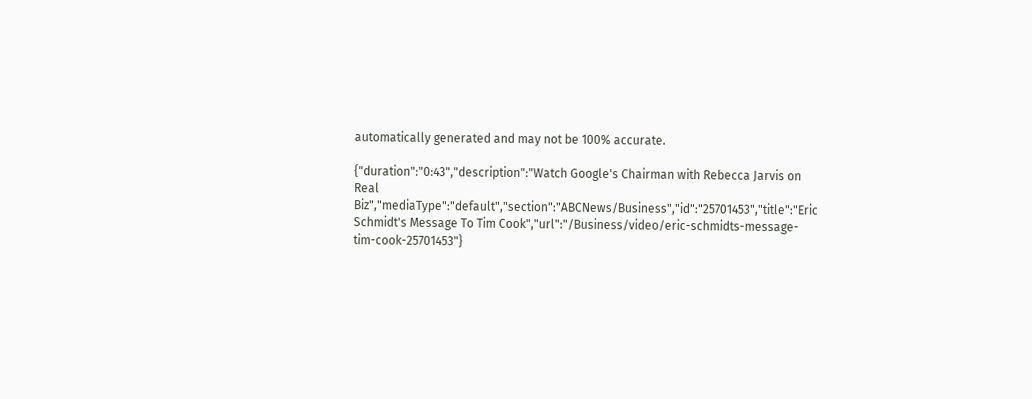automatically generated and may not be 100% accurate.

{"duration":"0:43","description":"Watch Google's Chairman with Rebecca Jarvis on Real Biz","mediaType":"default","section":"ABCNews/Business","id":"25701453","title":"Eric Schmidt's Message To Tim Cook","url":"/Business/video/eric-schmidts-message-tim-cook-25701453"}